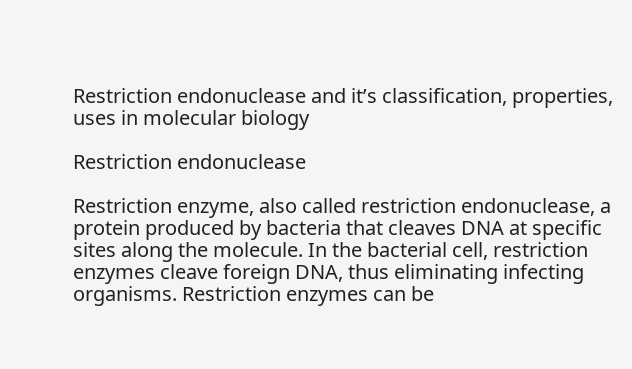Restriction endonuclease and it’s classification, properties, uses in molecular biology

Restriction endonuclease

Restriction enzyme, also called restriction endonuclease, a protein produced by bacteria that cleaves DNA at specific sites along the molecule. In the bacterial cell, restriction enzymes cleave foreign DNA, thus eliminating infecting organisms. Restriction enzymes can be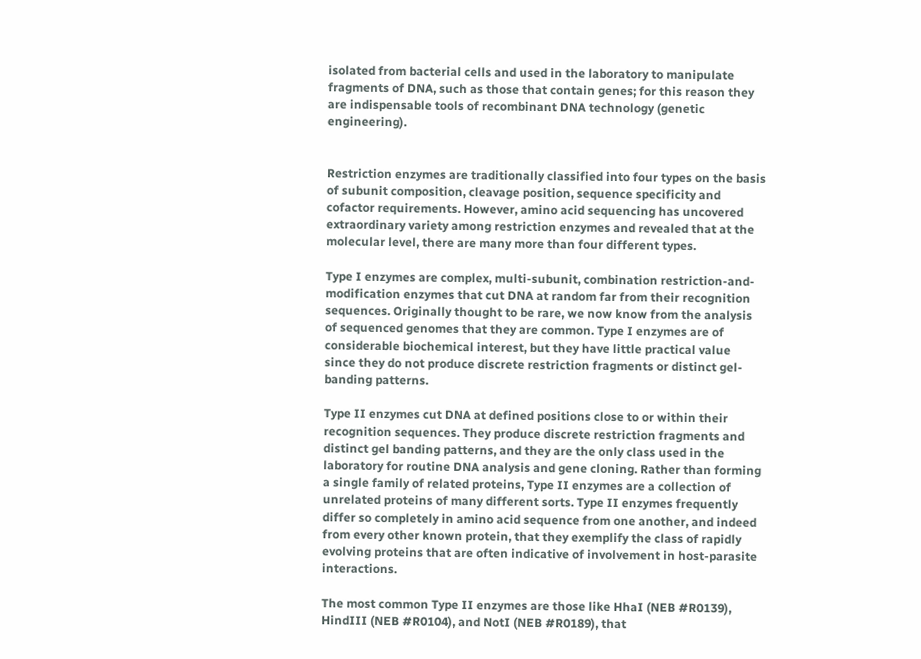isolated from bacterial cells and used in the laboratory to manipulate fragments of DNA, such as those that contain genes; for this reason they are indispensable tools of recombinant DNA technology (genetic engineering).


Restriction enzymes are traditionally classified into four types on the basis of subunit composition, cleavage position, sequence specificity and cofactor requirements. However, amino acid sequencing has uncovered extraordinary variety among restriction enzymes and revealed that at the molecular level, there are many more than four different types.

Type I enzymes are complex, multi-subunit, combination restriction-and-modification enzymes that cut DNA at random far from their recognition sequences. Originally thought to be rare, we now know from the analysis of sequenced genomes that they are common. Type I enzymes are of considerable biochemical interest, but they have little practical value since they do not produce discrete restriction fragments or distinct gel-banding patterns.

Type II enzymes cut DNA at defined positions close to or within their recognition sequences. They produce discrete restriction fragments and distinct gel banding patterns, and they are the only class used in the laboratory for routine DNA analysis and gene cloning. Rather than forming a single family of related proteins, Type II enzymes are a collection of unrelated proteins of many different sorts. Type II enzymes frequently differ so completely in amino acid sequence from one another, and indeed from every other known protein, that they exemplify the class of rapidly evolving proteins that are often indicative of involvement in host-parasite interactions.

The most common Type II enzymes are those like HhaI (NEB #R0139), HindIII (NEB #R0104), and NotI (NEB #R0189), that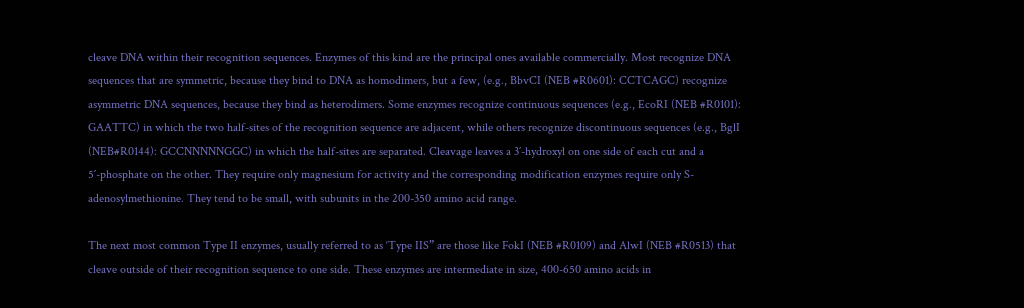cleave DNA within their recognition sequences. Enzymes of this kind are the principal ones available commercially. Most recognize DNA sequences that are symmetric, because they bind to DNA as homodimers, but a few, (e.g., BbvCI (NEB #R0601): CCTCAGC) recognize asymmetric DNA sequences, because they bind as heterodimers. Some enzymes recognize continuous sequences (e.g., EcoRI (NEB #R0101): GAATTC) in which the two half-sites of the recognition sequence are adjacent, while others recognize discontinuous sequences (e.g., BglI (NEB#R0144): GCCNNNNNGGC) in which the half-sites are separated. Cleavage leaves a 3´-hydroxyl on one side of each cut and a 5´-phosphate on the other. They require only magnesium for activity and the corresponding modification enzymes require only S-adenosylmethionine. They tend to be small, with subunits in the 200-350 amino acid range.

The next most common Type II enzymes, usually referred to as ‘Type IIS” are those like FokI (NEB #R0109) and AlwI (NEB #R0513) that cleave outside of their recognition sequence to one side. These enzymes are intermediate in size, 400-650 amino acids in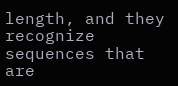length, and they recognize sequences that are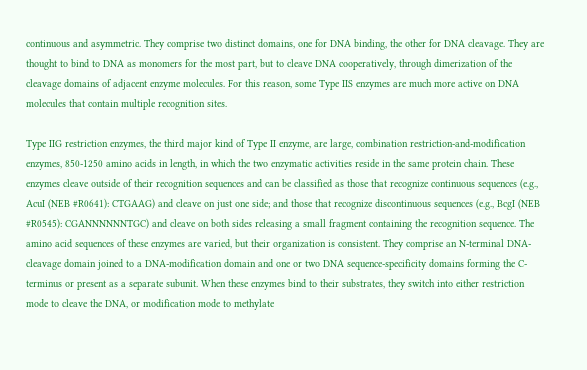continuous and asymmetric. They comprise two distinct domains, one for DNA binding, the other for DNA cleavage. They are thought to bind to DNA as monomers for the most part, but to cleave DNA cooperatively, through dimerization of the cleavage domains of adjacent enzyme molecules. For this reason, some Type IIS enzymes are much more active on DNA molecules that contain multiple recognition sites.

Type IIG restriction enzymes, the third major kind of Type II enzyme, are large, combination restriction-and-modification enzymes, 850-1250 amino acids in length, in which the two enzymatic activities reside in the same protein chain. These enzymes cleave outside of their recognition sequences and can be classified as those that recognize continuous sequences (e.g., AcuI (NEB #R0641): CTGAAG) and cleave on just one side; and those that recognize discontinuous sequences (e.g., BcgI (NEB #R0545): CGANNNNNNTGC) and cleave on both sides releasing a small fragment containing the recognition sequence. The amino acid sequences of these enzymes are varied, but their organization is consistent. They comprise an N-terminal DNA-cleavage domain joined to a DNA-modification domain and one or two DNA sequence-specificity domains forming the C-terminus or present as a separate subunit. When these enzymes bind to their substrates, they switch into either restriction mode to cleave the DNA, or modification mode to methylate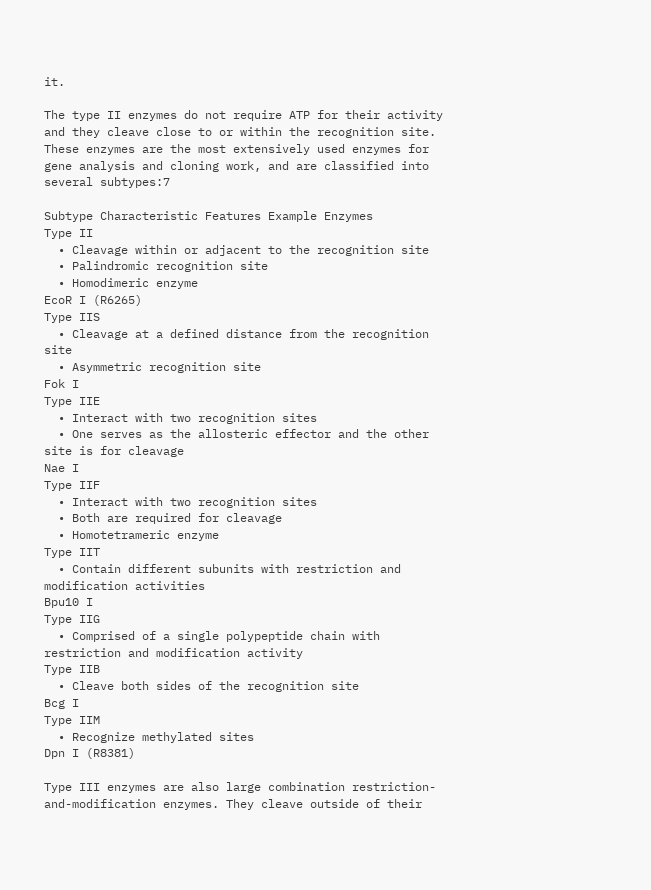it.

The type II enzymes do not require ATP for their activity and they cleave close to or within the recognition site. These enzymes are the most extensively used enzymes for gene analysis and cloning work, and are classified into several subtypes:7

Subtype Characteristic Features Example Enzymes
Type II
  • Cleavage within or adjacent to the recognition site
  • Palindromic recognition site
  • Homodimeric enzyme
EcoR I (R6265)
Type IIS
  • Cleavage at a defined distance from the recognition site
  • Asymmetric recognition site
Fok I
Type IIE
  • Interact with two recognition sites
  • One serves as the allosteric effector and the other site is for cleavage
Nae I
Type IIF
  • Interact with two recognition sites
  • Both are required for cleavage
  • Homotetrameric enzyme
Type IIT
  • Contain different subunits with restriction and modification activities
Bpu10 I
Type IIG
  • Comprised of a single polypeptide chain with restriction and modification activity
Type IIB
  • Cleave both sides of the recognition site
Bcg I
Type IIM
  • Recognize methylated sites
Dpn I (R8381)

Type III enzymes are also large combination restriction-and-modification enzymes. They cleave outside of their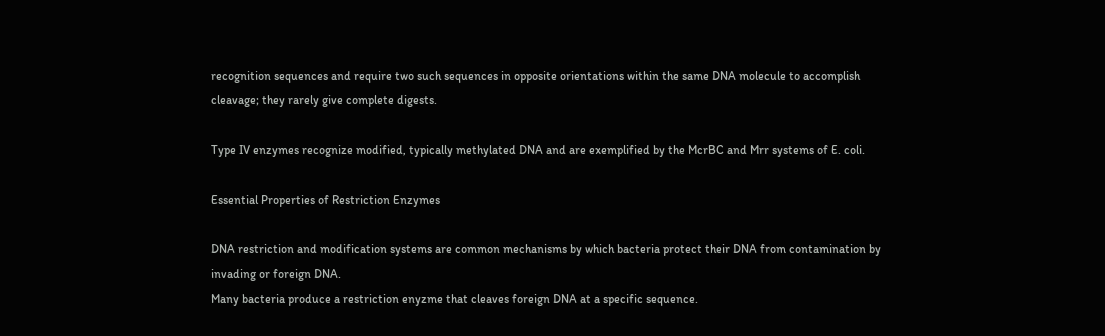recognition sequences and require two such sequences in opposite orientations within the same DNA molecule to accomplish cleavage; they rarely give complete digests.

Type IV enzymes recognize modified, typically methylated DNA and are exemplified by the McrBC and Mrr systems of E. coli.

Essential Properties of Restriction Enzymes

DNA restriction and modification systems are common mechanisms by which bacteria protect their DNA from contamination by invading or foreign DNA.
Many bacteria produce a restriction enyzme that cleaves foreign DNA at a specific sequence.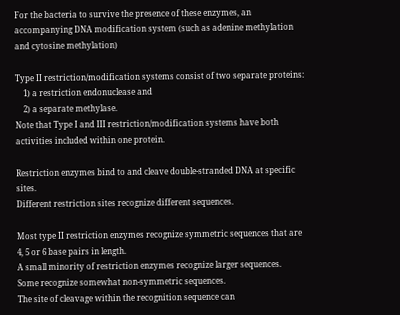For the bacteria to survive the presence of these enzymes, an accompanying DNA modification system (such as adenine methylation and cytosine methylation)

Type II restriction/modification systems consist of two separate proteins:
    1) a restriction endonuclease and
    2) a separate methylase.
Note that Type I and III restriction/modification systems have both activities included within one protein.

Restriction enzymes bind to and cleave double-stranded DNA at specific sites.
Different restriction sites recognize different sequences.

Most type II restriction enzymes recognize symmetric sequences that are 4, 5 or 6 base pairs in length.
A small minority of restriction enzymes recognize larger sequences.
Some recognize somewhat non-symmetric sequences.
The site of cleavage within the recognition sequence can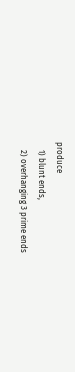produce
    1) blunt ends,
    2) overhanging 3 prime ends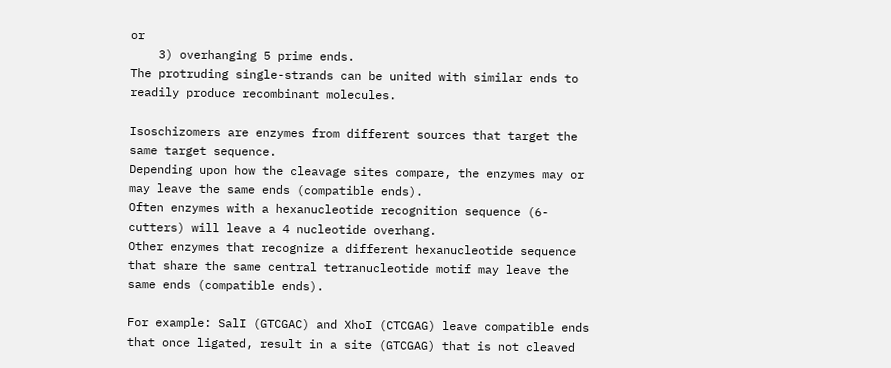or
    3) overhanging 5 prime ends.
The protruding single-strands can be united with similar ends to readily produce recombinant molecules.

Isoschizomers are enzymes from different sources that target the same target sequence.
Depending upon how the cleavage sites compare, the enzymes may or may leave the same ends (compatible ends).
Often enzymes with a hexanucleotide recognition sequence (6-cutters) will leave a 4 nucleotide overhang.
Other enzymes that recognize a different hexanucleotide sequence that share the same central tetranucleotide motif may leave the same ends (compatible ends).

For example: SalI (GTCGAC) and XhoI (CTCGAG) leave compatible ends that once ligated, result in a site (GTCGAG) that is not cleaved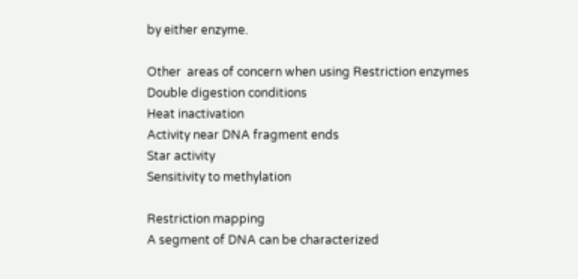by either enzyme.

Other  areas of concern when using Restriction enzymes
Double digestion conditions
Heat inactivation
Activity near DNA fragment ends
Star activity
Sensitivity to methylation

Restriction mapping
A segment of DNA can be characterized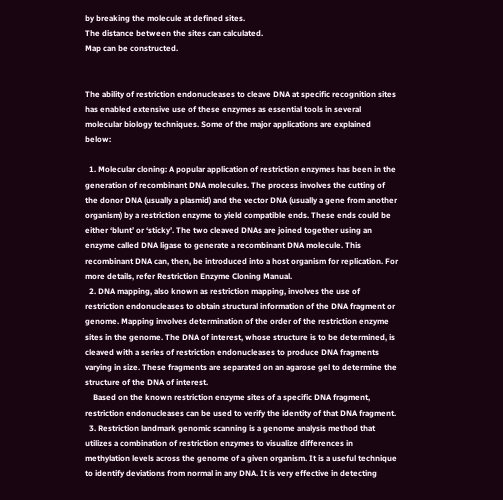by breaking the molecule at defined sites.
The distance between the sites can calculated.
Map can be constructed.


The ability of restriction endonucleases to cleave DNA at specific recognition sites has enabled extensive use of these enzymes as essential tools in several molecular biology techniques. Some of the major applications are explained below:

  1. Molecular cloning: A popular application of restriction enzymes has been in the generation of recombinant DNA molecules. The process involves the cutting of the donor DNA (usually a plasmid) and the vector DNA (usually a gene from another organism) by a restriction enzyme to yield compatible ends. These ends could be either ‘blunt’ or ‘sticky’. The two cleaved DNAs are joined together using an enzyme called DNA ligase to generate a recombinant DNA molecule. This recombinant DNA can, then, be introduced into a host organism for replication. For more details, refer Restriction Enzyme Cloning Manual.
  2. DNA mapping, also known as restriction mapping, involves the use of restriction endonucleases to obtain structural information of the DNA fragment or genome. Mapping involves determination of the order of the restriction enzyme sites in the genome. The DNA of interest, whose structure is to be determined, is cleaved with a series of restriction endonucleases to produce DNA fragments varying in size. These fragments are separated on an agarose gel to determine the structure of the DNA of interest.
    Based on the known restriction enzyme sites of a specific DNA fragment, restriction endonucleases can be used to verify the identity of that DNA fragment.
  3. Restriction landmark genomic scanning is a genome analysis method that utilizes a combination of restriction enzymes to visualize differences in methylation levels across the genome of a given organism. It is a useful technique to identify deviations from normal in any DNA. It is very effective in detecting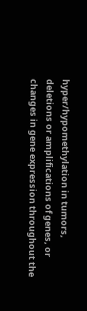hyper/hypomethylation in tumors, deletions or amplifications of genes, or changes in gene expression throughout the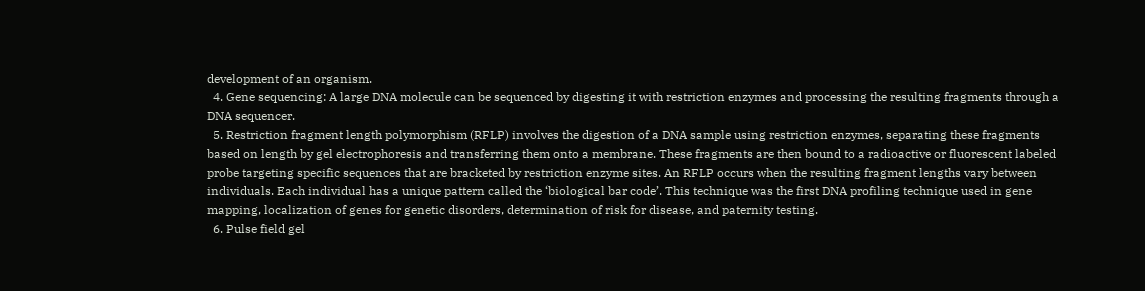development of an organism.
  4. Gene sequencing: A large DNA molecule can be sequenced by digesting it with restriction enzymes and processing the resulting fragments through a DNA sequencer.
  5. Restriction fragment length polymorphism (RFLP) involves the digestion of a DNA sample using restriction enzymes, separating these fragments based on length by gel electrophoresis and transferring them onto a membrane. These fragments are then bound to a radioactive or fluorescent labeled probe targeting specific sequences that are bracketed by restriction enzyme sites. An RFLP occurs when the resulting fragment lengths vary between individuals. Each individual has a unique pattern called the ‘biological bar code’. This technique was the first DNA profiling technique used in gene mapping, localization of genes for genetic disorders, determination of risk for disease, and paternity testing.
  6. Pulse field gel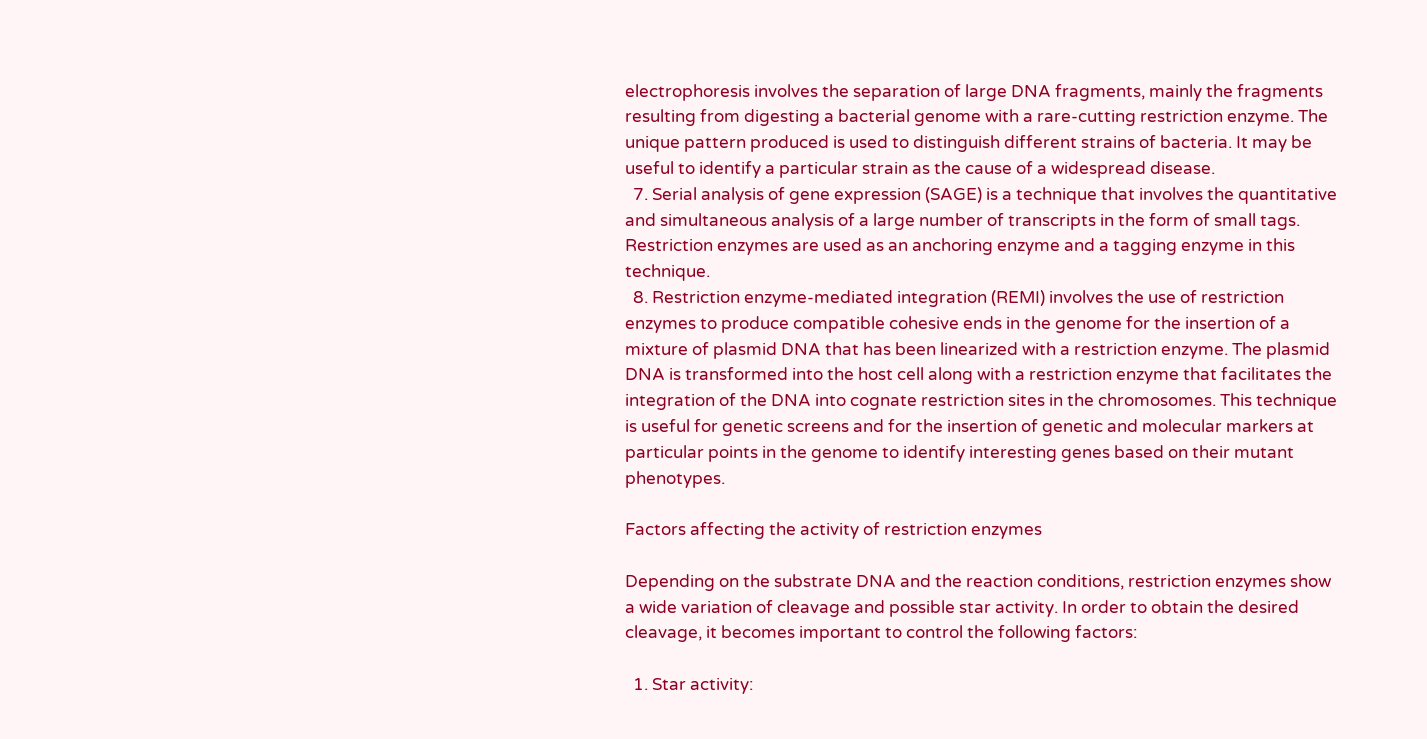electrophoresis involves the separation of large DNA fragments, mainly the fragments resulting from digesting a bacterial genome with a rare-cutting restriction enzyme. The unique pattern produced is used to distinguish different strains of bacteria. It may be useful to identify a particular strain as the cause of a widespread disease.
  7. Serial analysis of gene expression (SAGE) is a technique that involves the quantitative and simultaneous analysis of a large number of transcripts in the form of small tags. Restriction enzymes are used as an anchoring enzyme and a tagging enzyme in this technique.
  8. Restriction enzyme-mediated integration (REMI) involves the use of restriction enzymes to produce compatible cohesive ends in the genome for the insertion of a mixture of plasmid DNA that has been linearized with a restriction enzyme. The plasmid DNA is transformed into the host cell along with a restriction enzyme that facilitates the integration of the DNA into cognate restriction sites in the chromosomes. This technique is useful for genetic screens and for the insertion of genetic and molecular markers at particular points in the genome to identify interesting genes based on their mutant phenotypes.

Factors affecting the activity of restriction enzymes

Depending on the substrate DNA and the reaction conditions, restriction enzymes show a wide variation of cleavage and possible star activity. In order to obtain the desired cleavage, it becomes important to control the following factors:

  1. Star activity: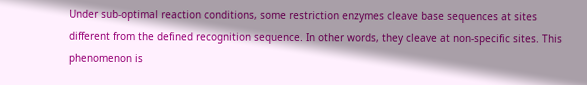Under sub-optimal reaction conditions, some restriction enzymes cleave base sequences at sites different from the defined recognition sequence. In other words, they cleave at non-specific sites. This phenomenon is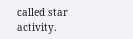called star activity.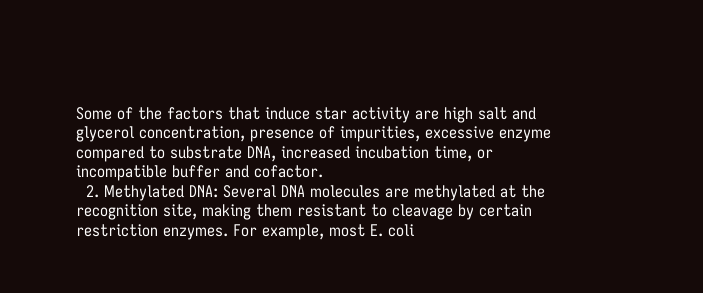Some of the factors that induce star activity are high salt and glycerol concentration, presence of impurities, excessive enzyme compared to substrate DNA, increased incubation time, or incompatible buffer and cofactor.
  2. Methylated DNA: Several DNA molecules are methylated at the recognition site, making them resistant to cleavage by certain restriction enzymes. For example, most E. coli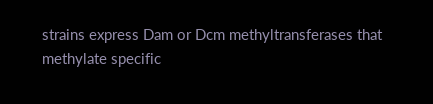strains express Dam or Dcm methyltransferases that methylate specific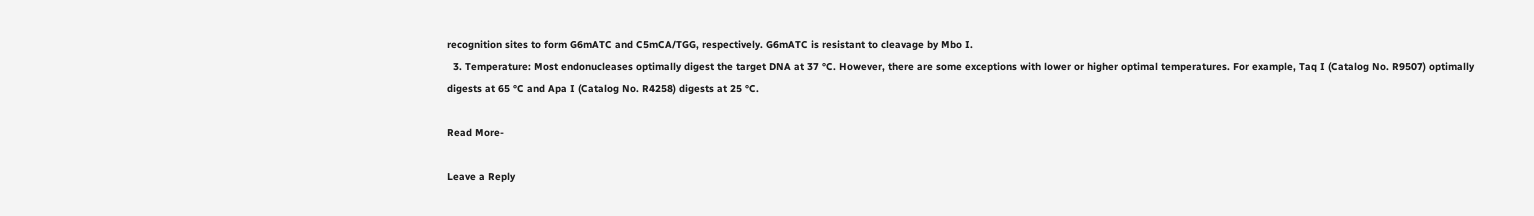recognition sites to form G6mATC and C5mCA/TGG, respectively. G6mATC is resistant to cleavage by Mbo I.
  3. Temperature: Most endonucleases optimally digest the target DNA at 37 °C. However, there are some exceptions with lower or higher optimal temperatures. For example, Taq I (Catalog No. R9507) optimally digests at 65 °C and Apa I (Catalog No. R4258) digests at 25 °C.

Read More-

Leave a Reply